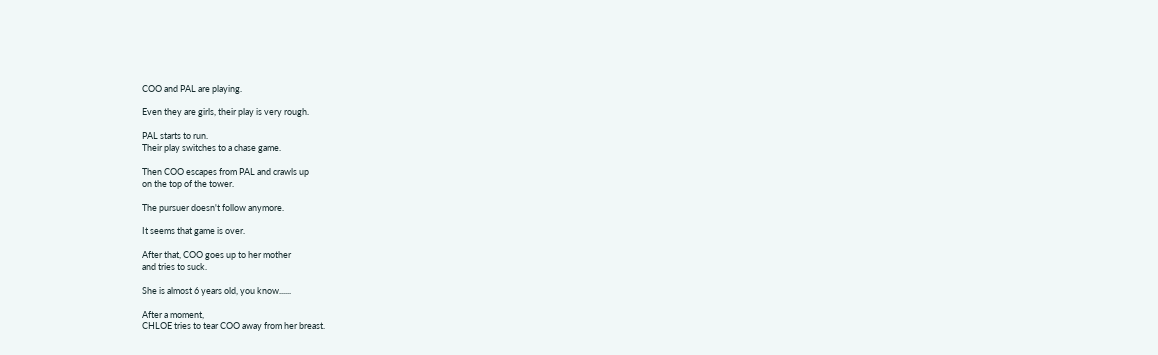COO and PAL are playing.

Even they are girls, their play is very rough.

PAL starts to run.
Their play switches to a chase game.

Then COO escapes from PAL and crawls up
on the top of the tower.

The pursuer doesn't follow anymore.

It seems that game is over.

After that, COO goes up to her mother
and tries to suck.

She is almost 6 years old, you know......

After a moment,
CHLOE tries to tear COO away from her breast.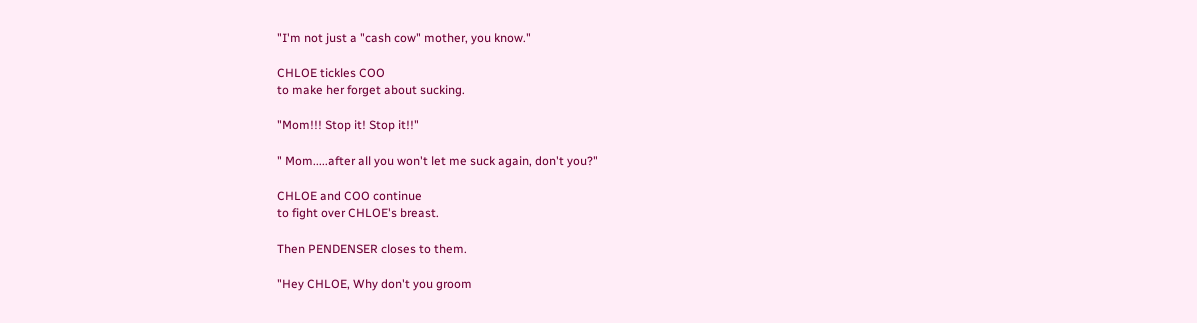"I'm not just a "cash cow" mother, you know."

CHLOE tickles COO
to make her forget about sucking.

"Mom!!! Stop it! Stop it!!"

" Mom.....after all you won't let me suck again, don't you?"

CHLOE and COO continue
to fight over CHLOE's breast.

Then PENDENSER closes to them.

"Hey CHLOE, Why don't you groom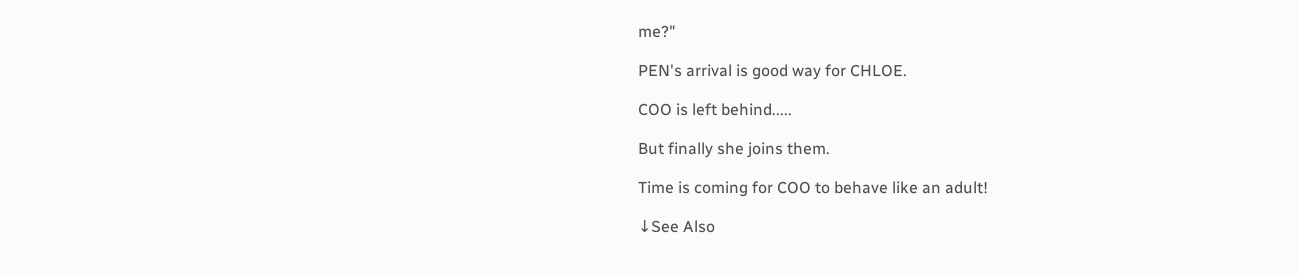me?"

PEN's arrival is good way for CHLOE.

COO is left behind.....

But finally she joins them.

Time is coming for COO to behave like an adult!

↓See Also